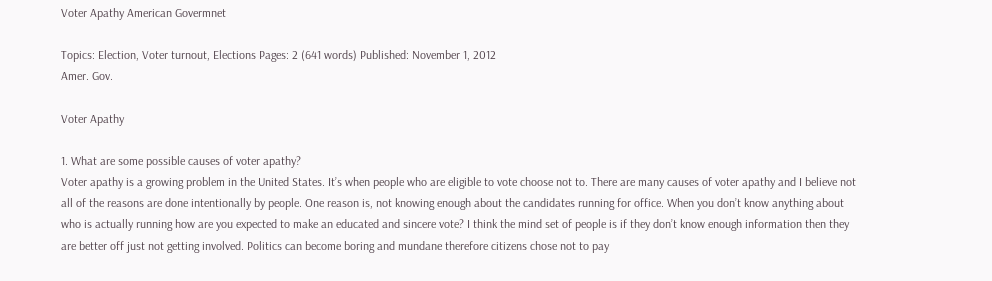Voter Apathy American Govermnet

Topics: Election, Voter turnout, Elections Pages: 2 (641 words) Published: November 1, 2012
Amer. Gov.

Voter Apathy

1. What are some possible causes of voter apathy?
Voter apathy is a growing problem in the United States. It’s when people who are eligible to vote choose not to. There are many causes of voter apathy and I believe not all of the reasons are done intentionally by people. One reason is, not knowing enough about the candidates running for office. When you don’t know anything about who is actually running how are you expected to make an educated and sincere vote? I think the mind set of people is if they don’t know enough information then they are better off just not getting involved. Politics can become boring and mundane therefore citizens chose not to pay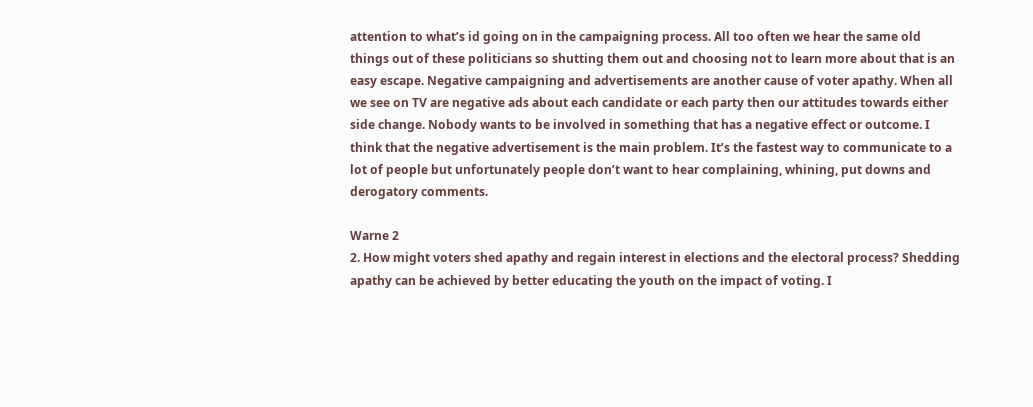attention to what’s id going on in the campaigning process. All too often we hear the same old things out of these politicians so shutting them out and choosing not to learn more about that is an easy escape. Negative campaigning and advertisements are another cause of voter apathy. When all we see on TV are negative ads about each candidate or each party then our attitudes towards either side change. Nobody wants to be involved in something that has a negative effect or outcome. I think that the negative advertisement is the main problem. It’s the fastest way to communicate to a lot of people but unfortunately people don’t want to hear complaining, whining, put downs and derogatory comments.

Warne 2
2. How might voters shed apathy and regain interest in elections and the electoral process? Shedding apathy can be achieved by better educating the youth on the impact of voting. I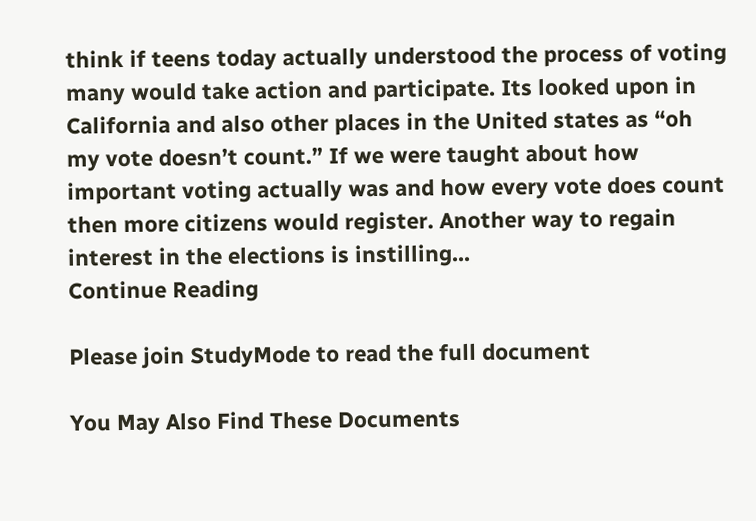think if teens today actually understood the process of voting many would take action and participate. Its looked upon in California and also other places in the United states as “oh my vote doesn’t count.” If we were taught about how important voting actually was and how every vote does count then more citizens would register. Another way to regain interest in the elections is instilling...
Continue Reading

Please join StudyMode to read the full document

You May Also Find These Documents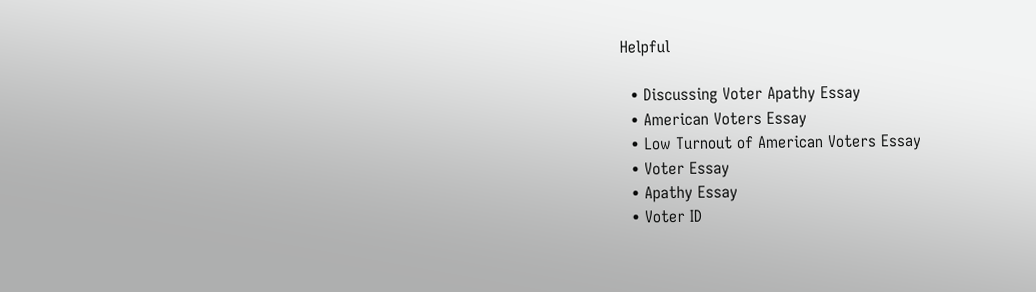Helpful

  • Discussing Voter Apathy Essay
  • American Voters Essay
  • Low Turnout of American Voters Essay
  • Voter Essay
  • Apathy Essay
  • Voter ID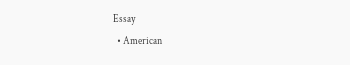Essay
  • American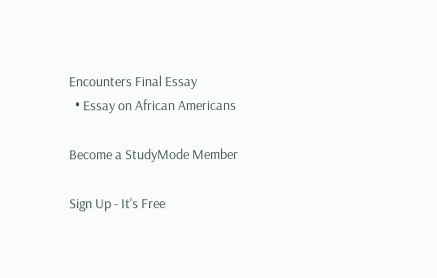Encounters Final Essay
  • Essay on African Americans

Become a StudyMode Member

Sign Up - It's Free